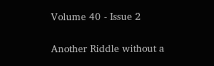Volume 40 - Issue 2

Another Riddle without a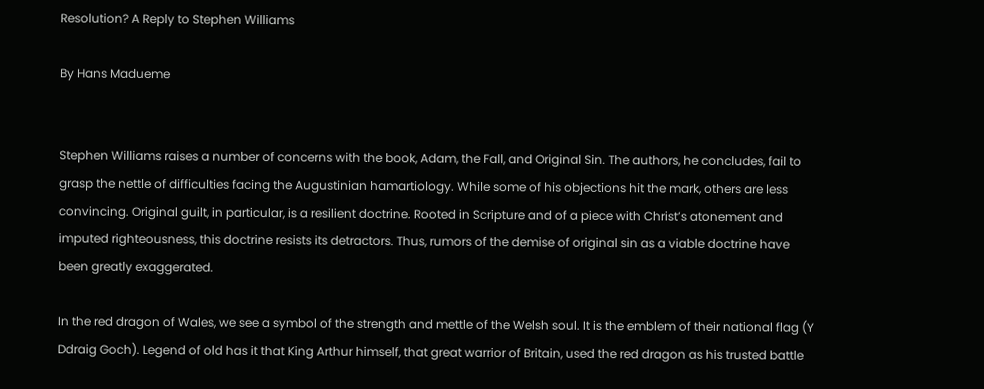Resolution? A Reply to Stephen Williams

By Hans Madueme


Stephen Williams raises a number of concerns with the book, Adam, the Fall, and Original Sin. The authors, he concludes, fail to grasp the nettle of difficulties facing the Augustinian hamartiology. While some of his objections hit the mark, others are less convincing. Original guilt, in particular, is a resilient doctrine. Rooted in Scripture and of a piece with Christ’s atonement and imputed righteousness, this doctrine resists its detractors. Thus, rumors of the demise of original sin as a viable doctrine have been greatly exaggerated.

In the red dragon of Wales, we see a symbol of the strength and mettle of the Welsh soul. It is the emblem of their national flag (Y Ddraig Goch). Legend of old has it that King Arthur himself, that great warrior of Britain, used the red dragon as his trusted battle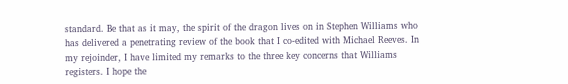standard. Be that as it may, the spirit of the dragon lives on in Stephen Williams who has delivered a penetrating review of the book that I co-edited with Michael Reeves. In my rejoinder, I have limited my remarks to the three key concerns that Williams registers. I hope the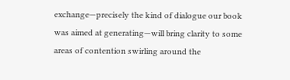exchange—precisely the kind of dialogue our book was aimed at generating—will bring clarity to some areas of contention swirling around the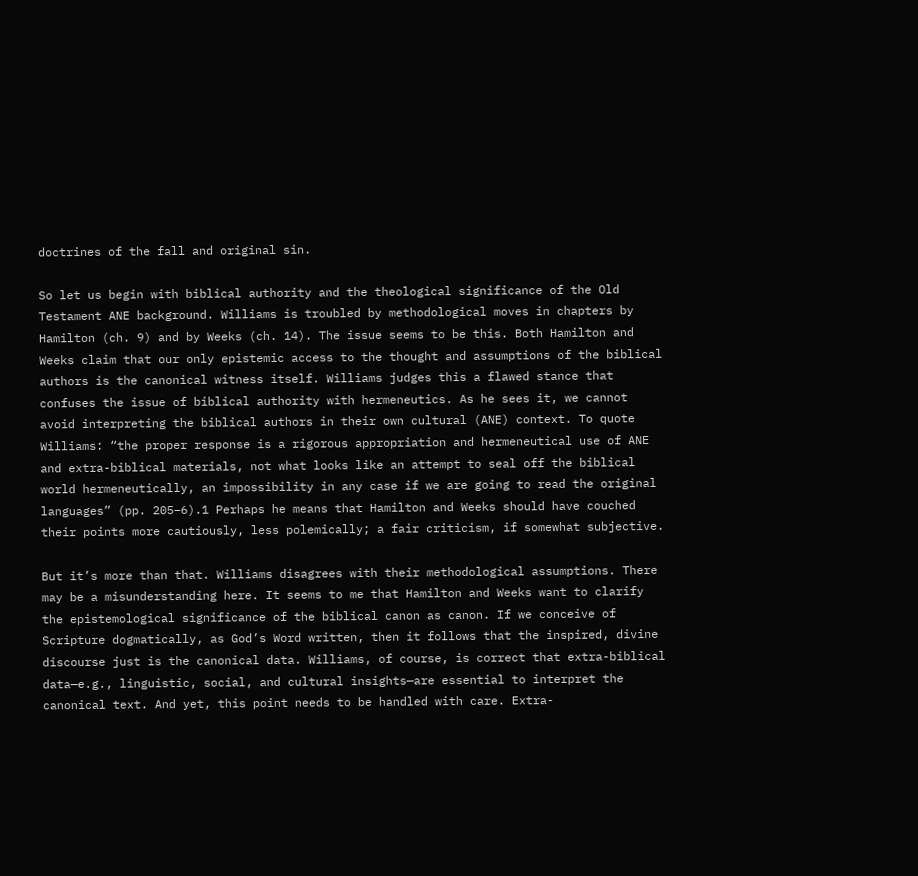doctrines of the fall and original sin.

So let us begin with biblical authority and the theological significance of the Old Testament ANE background. Williams is troubled by methodological moves in chapters by Hamilton (ch. 9) and by Weeks (ch. 14). The issue seems to be this. Both Hamilton and Weeks claim that our only epistemic access to the thought and assumptions of the biblical authors is the canonical witness itself. Williams judges this a flawed stance that confuses the issue of biblical authority with hermeneutics. As he sees it, we cannot avoid interpreting the biblical authors in their own cultural (ANE) context. To quote Williams: “the proper response is a rigorous appropriation and hermeneutical use of ANE and extra-biblical materials, not what looks like an attempt to seal off the biblical world hermeneutically, an impossibility in any case if we are going to read the original languages” (pp. 205–6).1 Perhaps he means that Hamilton and Weeks should have couched their points more cautiously, less polemically; a fair criticism, if somewhat subjective.

But it’s more than that. Williams disagrees with their methodological assumptions. There may be a misunderstanding here. It seems to me that Hamilton and Weeks want to clarify the epistemological significance of the biblical canon as canon. If we conceive of Scripture dogmatically, as God’s Word written, then it follows that the inspired, divine discourse just is the canonical data. Williams, of course, is correct that extra-biblical data—e.g., linguistic, social, and cultural insights—are essential to interpret the canonical text. And yet, this point needs to be handled with care. Extra-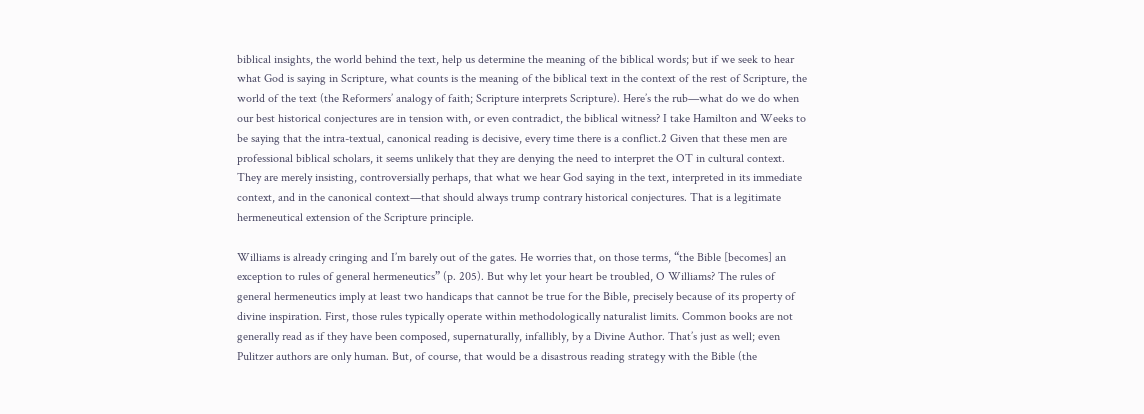biblical insights, the world behind the text, help us determine the meaning of the biblical words; but if we seek to hear what God is saying in Scripture, what counts is the meaning of the biblical text in the context of the rest of Scripture, the world of the text (the Reformers’ analogy of faith; Scripture interprets Scripture). Here’s the rub—what do we do when our best historical conjectures are in tension with, or even contradict, the biblical witness? I take Hamilton and Weeks to be saying that the intra-textual, canonical reading is decisive, every time there is a conflict.2 Given that these men are professional biblical scholars, it seems unlikely that they are denying the need to interpret the OT in cultural context. They are merely insisting, controversially perhaps, that what we hear God saying in the text, interpreted in its immediate context, and in the canonical context—that should always trump contrary historical conjectures. That is a legitimate hermeneutical extension of the Scripture principle.

Williams is already cringing and I’m barely out of the gates. He worries that, on those terms, “the Bible [becomes] an exception to rules of general hermeneutics” (p. 205). But why let your heart be troubled, O Williams? The rules of general hermeneutics imply at least two handicaps that cannot be true for the Bible, precisely because of its property of divine inspiration. First, those rules typically operate within methodologically naturalist limits. Common books are not generally read as if they have been composed, supernaturally, infallibly, by a Divine Author. That’s just as well; even Pulitzer authors are only human. But, of course, that would be a disastrous reading strategy with the Bible (the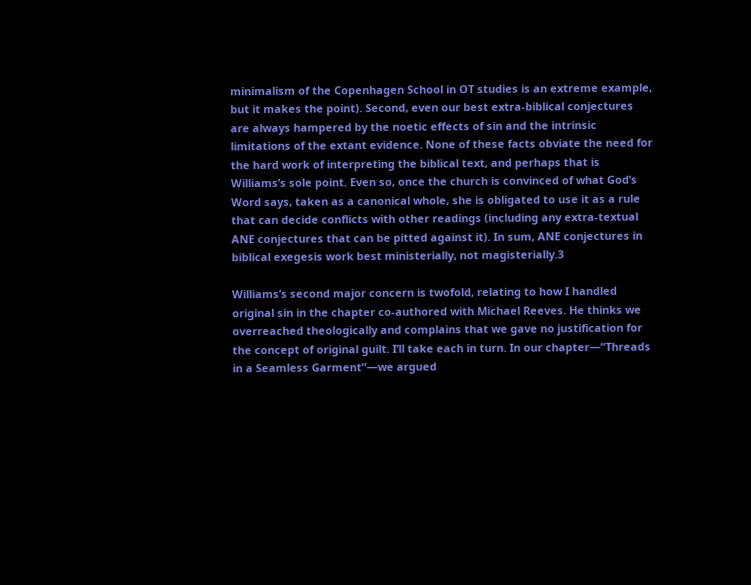minimalism of the Copenhagen School in OT studies is an extreme example, but it makes the point). Second, even our best extra-biblical conjectures are always hampered by the noetic effects of sin and the intrinsic limitations of the extant evidence. None of these facts obviate the need for the hard work of interpreting the biblical text, and perhaps that is Williams’s sole point. Even so, once the church is convinced of what God’s Word says, taken as a canonical whole, she is obligated to use it as a rule that can decide conflicts with other readings (including any extra-textual ANE conjectures that can be pitted against it). In sum, ANE conjectures in biblical exegesis work best ministerially, not magisterially.3

Williams’s second major concern is twofold, relating to how I handled original sin in the chapter co-authored with Michael Reeves. He thinks we overreached theologically and complains that we gave no justification for the concept of original guilt. I’ll take each in turn. In our chapter—“Threads in a Seamless Garment”—we argued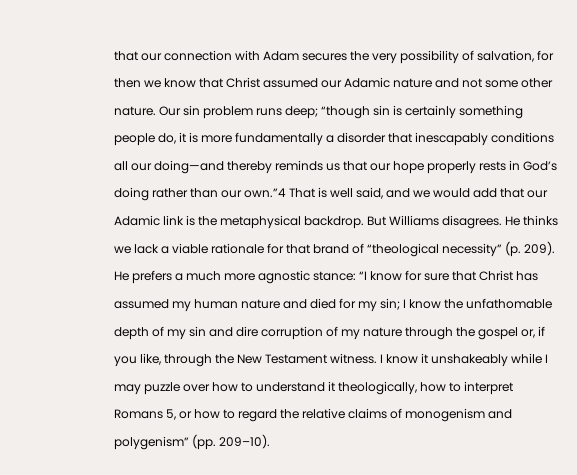that our connection with Adam secures the very possibility of salvation, for then we know that Christ assumed our Adamic nature and not some other nature. Our sin problem runs deep; “though sin is certainly something people do, it is more fundamentally a disorder that inescapably conditions all our doing—and thereby reminds us that our hope properly rests in God’s doing rather than our own.”4 That is well said, and we would add that our Adamic link is the metaphysical backdrop. But Williams disagrees. He thinks we lack a viable rationale for that brand of “theological necessity” (p. 209). He prefers a much more agnostic stance: “I know for sure that Christ has assumed my human nature and died for my sin; I know the unfathomable depth of my sin and dire corruption of my nature through the gospel or, if you like, through the New Testament witness. I know it unshakeably while I may puzzle over how to understand it theologically, how to interpret Romans 5, or how to regard the relative claims of monogenism and polygenism” (pp. 209–10).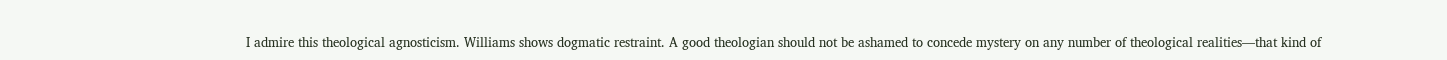I admire this theological agnosticism. Williams shows dogmatic restraint. A good theologian should not be ashamed to concede mystery on any number of theological realities—that kind of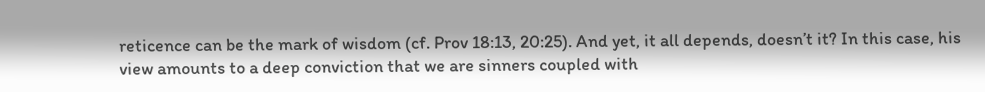reticence can be the mark of wisdom (cf. Prov 18:13, 20:25). And yet, it all depends, doesn’t it? In this case, his view amounts to a deep conviction that we are sinners coupled with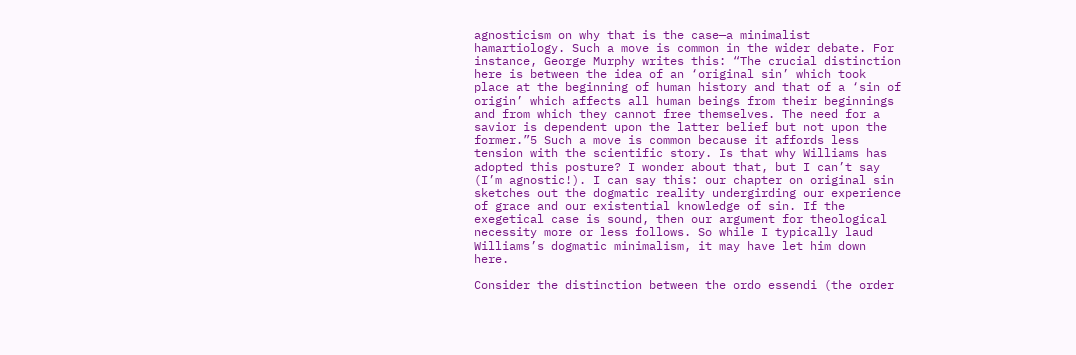agnosticism on why that is the case—a minimalist hamartiology. Such a move is common in the wider debate. For instance, George Murphy writes this: “The crucial distinction here is between the idea of an ‘original sin’ which took place at the beginning of human history and that of a ‘sin of origin’ which affects all human beings from their beginnings and from which they cannot free themselves. The need for a savior is dependent upon the latter belief but not upon the former.”5 Such a move is common because it affords less tension with the scientific story. Is that why Williams has adopted this posture? I wonder about that, but I can’t say (I’m agnostic!). I can say this: our chapter on original sin sketches out the dogmatic reality undergirding our experience of grace and our existential knowledge of sin. If the exegetical case is sound, then our argument for theological necessity more or less follows. So while I typically laud Williams’s dogmatic minimalism, it may have let him down here.

Consider the distinction between the ordo essendi (the order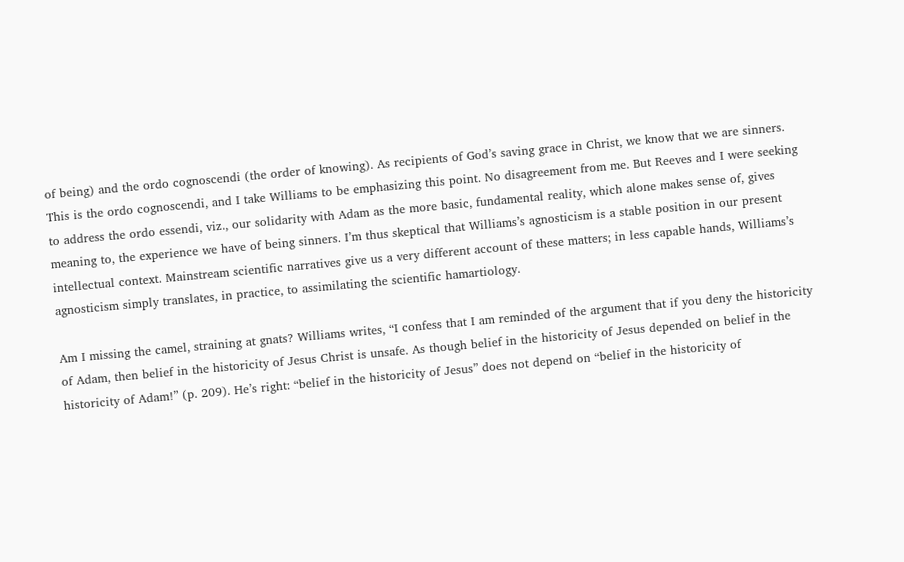of being) and the ordo cognoscendi (the order of knowing). As recipients of God’s saving grace in Christ, we know that we are sinners. This is the ordo cognoscendi, and I take Williams to be emphasizing this point. No disagreement from me. But Reeves and I were seeking to address the ordo essendi, viz., our solidarity with Adam as the more basic, fundamental reality, which alone makes sense of, gives meaning to, the experience we have of being sinners. I’m thus skeptical that Williams’s agnosticism is a stable position in our present intellectual context. Mainstream scientific narratives give us a very different account of these matters; in less capable hands, Williams’s agnosticism simply translates, in practice, to assimilating the scientific hamartiology.

Am I missing the camel, straining at gnats? Williams writes, “I confess that I am reminded of the argument that if you deny the historicity of Adam, then belief in the historicity of Jesus Christ is unsafe. As though belief in the historicity of Jesus depended on belief in the historicity of Adam!” (p. 209). He’s right: “belief in the historicity of Jesus” does not depend on “belief in the historicity of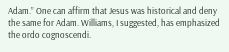Adam.” One can affirm that Jesus was historical and deny the same for Adam. Williams, I suggested, has emphasized the ordo cognoscendi.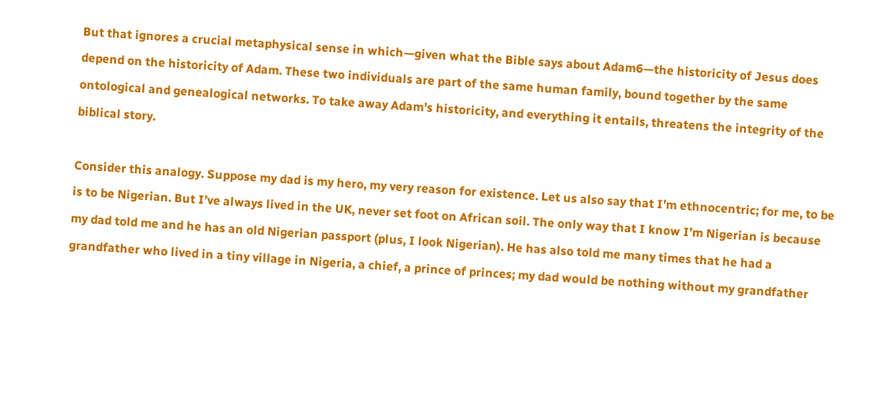But that ignores a crucial metaphysical sense in which—given what the Bible says about Adam6—the historicity of Jesus does depend on the historicity of Adam. These two individuals are part of the same human family, bound together by the same ontological and genealogical networks. To take away Adam’s historicity, and everything it entails, threatens the integrity of the biblical story.

Consider this analogy. Suppose my dad is my hero, my very reason for existence. Let us also say that I’m ethnocentric; for me, to be is to be Nigerian. But I’ve always lived in the UK, never set foot on African soil. The only way that I know I’m Nigerian is because my dad told me and he has an old Nigerian passport (plus, I look Nigerian). He has also told me many times that he had a grandfather who lived in a tiny village in Nigeria, a chief, a prince of princes; my dad would be nothing without my grandfather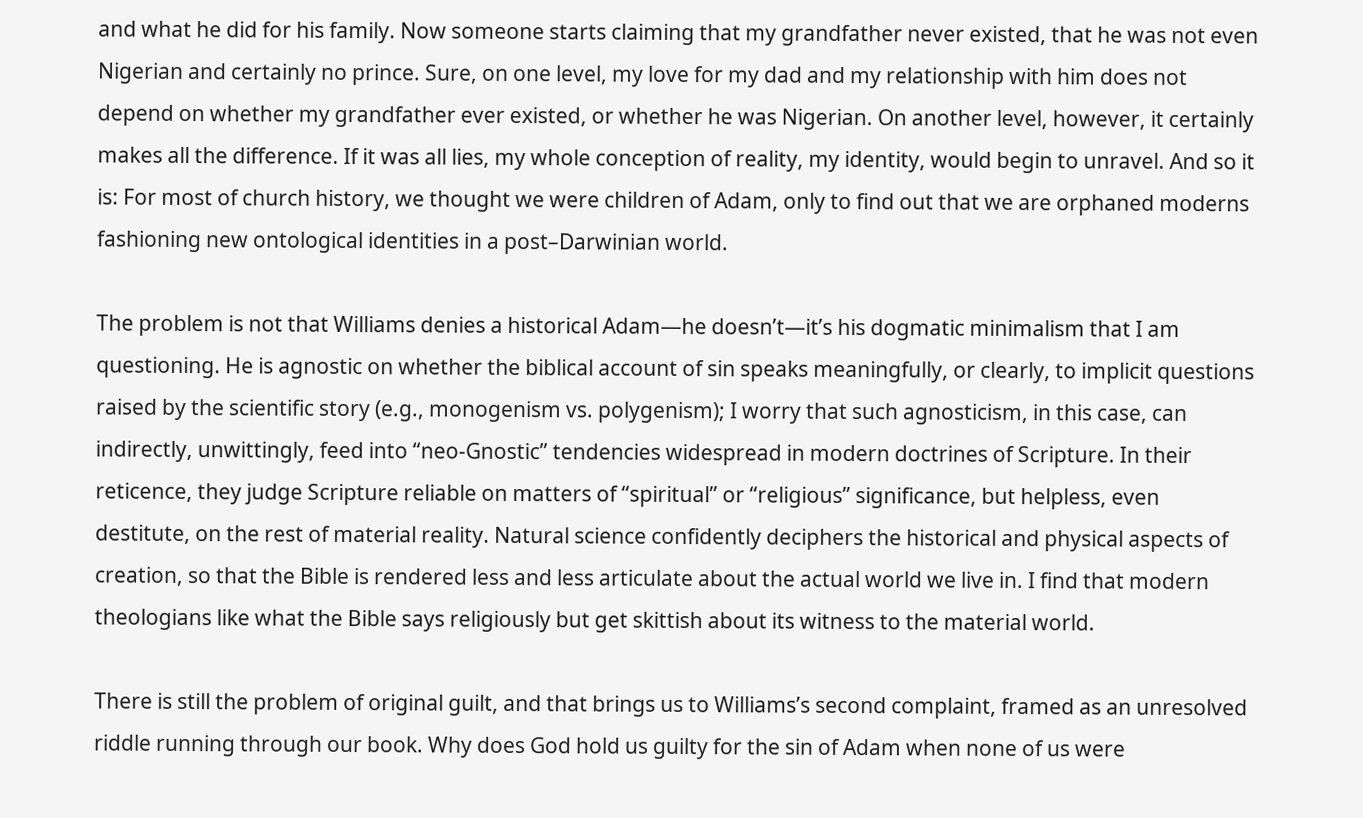and what he did for his family. Now someone starts claiming that my grandfather never existed, that he was not even Nigerian and certainly no prince. Sure, on one level, my love for my dad and my relationship with him does not depend on whether my grandfather ever existed, or whether he was Nigerian. On another level, however, it certainly makes all the difference. If it was all lies, my whole conception of reality, my identity, would begin to unravel. And so it is: For most of church history, we thought we were children of Adam, only to find out that we are orphaned moderns fashioning new ontological identities in a post–Darwinian world.

The problem is not that Williams denies a historical Adam—he doesn’t—it’s his dogmatic minimalism that I am questioning. He is agnostic on whether the biblical account of sin speaks meaningfully, or clearly, to implicit questions raised by the scientific story (e.g., monogenism vs. polygenism); I worry that such agnosticism, in this case, can indirectly, unwittingly, feed into “neo-Gnostic” tendencies widespread in modern doctrines of Scripture. In their reticence, they judge Scripture reliable on matters of “spiritual” or “religious” significance, but helpless, even destitute, on the rest of material reality. Natural science confidently deciphers the historical and physical aspects of creation, so that the Bible is rendered less and less articulate about the actual world we live in. I find that modern theologians like what the Bible says religiously but get skittish about its witness to the material world.

There is still the problem of original guilt, and that brings us to Williams’s second complaint, framed as an unresolved riddle running through our book. Why does God hold us guilty for the sin of Adam when none of us were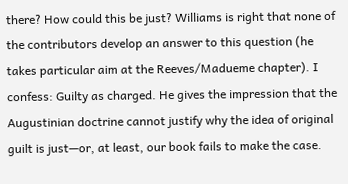there? How could this be just? Williams is right that none of the contributors develop an answer to this question (he takes particular aim at the Reeves/Madueme chapter). I confess: Guilty as charged. He gives the impression that the Augustinian doctrine cannot justify why the idea of original guilt is just—or, at least, our book fails to make the case.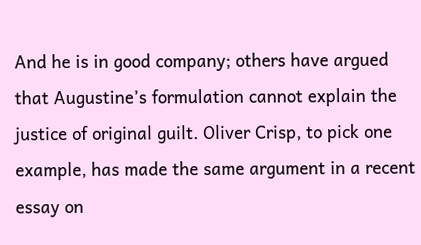And he is in good company; others have argued that Augustine’s formulation cannot explain the justice of original guilt. Oliver Crisp, to pick one example, has made the same argument in a recent essay on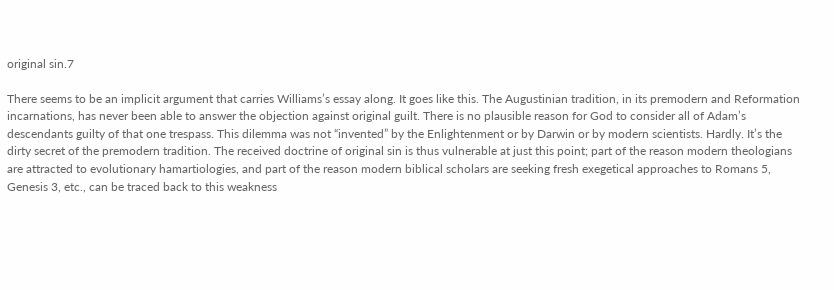original sin.7

There seems to be an implicit argument that carries Williams’s essay along. It goes like this. The Augustinian tradition, in its premodern and Reformation incarnations, has never been able to answer the objection against original guilt. There is no plausible reason for God to consider all of Adam’s descendants guilty of that one trespass. This dilemma was not “invented” by the Enlightenment or by Darwin or by modern scientists. Hardly. It’s the dirty secret of the premodern tradition. The received doctrine of original sin is thus vulnerable at just this point; part of the reason modern theologians are attracted to evolutionary hamartiologies, and part of the reason modern biblical scholars are seeking fresh exegetical approaches to Romans 5, Genesis 3, etc., can be traced back to this weakness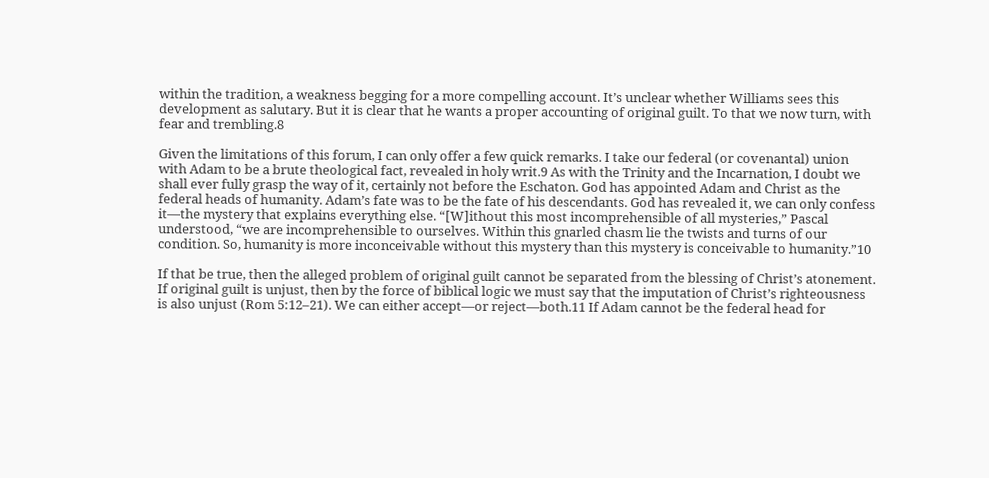within the tradition, a weakness begging for a more compelling account. It’s unclear whether Williams sees this development as salutary. But it is clear that he wants a proper accounting of original guilt. To that we now turn, with fear and trembling.8

Given the limitations of this forum, I can only offer a few quick remarks. I take our federal (or covenantal) union with Adam to be a brute theological fact, revealed in holy writ.9 As with the Trinity and the Incarnation, I doubt we shall ever fully grasp the way of it, certainly not before the Eschaton. God has appointed Adam and Christ as the federal heads of humanity. Adam’s fate was to be the fate of his descendants. God has revealed it, we can only confess it—the mystery that explains everything else. “[W]ithout this most incomprehensible of all mysteries,” Pascal understood, “we are incomprehensible to ourselves. Within this gnarled chasm lie the twists and turns of our condition. So, humanity is more inconceivable without this mystery than this mystery is conceivable to humanity.”10

If that be true, then the alleged problem of original guilt cannot be separated from the blessing of Christ’s atonement. If original guilt is unjust, then by the force of biblical logic we must say that the imputation of Christ’s righteousness is also unjust (Rom 5:12–21). We can either accept—or reject—both.11 If Adam cannot be the federal head for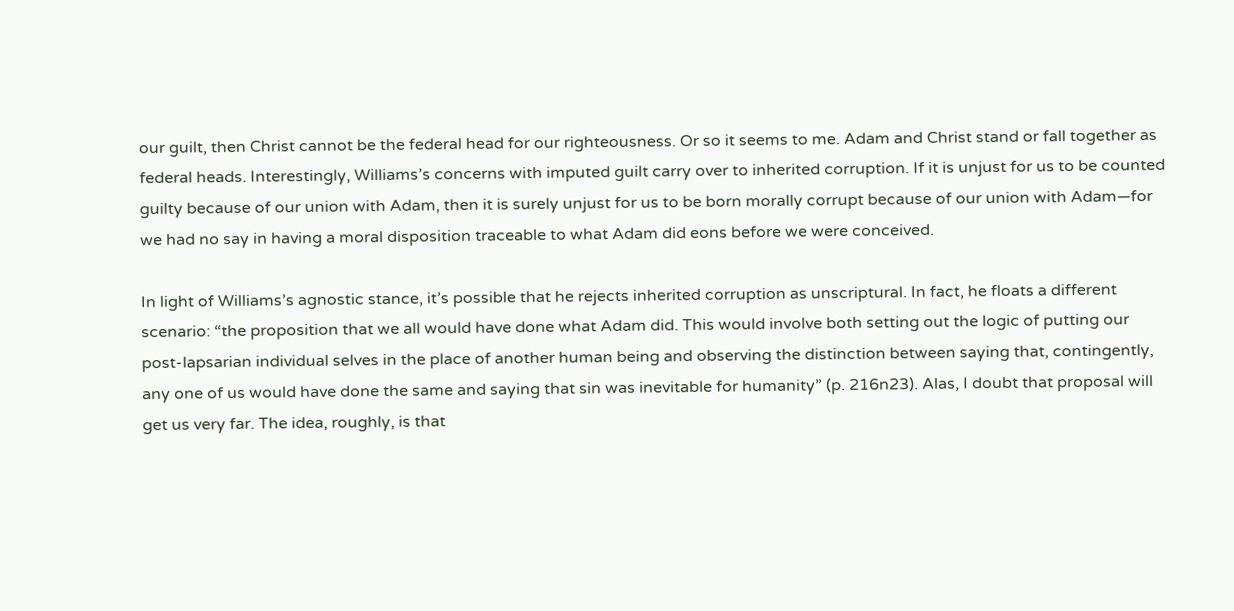our guilt, then Christ cannot be the federal head for our righteousness. Or so it seems to me. Adam and Christ stand or fall together as federal heads. Interestingly, Williams’s concerns with imputed guilt carry over to inherited corruption. If it is unjust for us to be counted guilty because of our union with Adam, then it is surely unjust for us to be born morally corrupt because of our union with Adam—for we had no say in having a moral disposition traceable to what Adam did eons before we were conceived.

In light of Williams’s agnostic stance, it’s possible that he rejects inherited corruption as unscriptural. In fact, he floats a different scenario: “the proposition that we all would have done what Adam did. This would involve both setting out the logic of putting our post-lapsarian individual selves in the place of another human being and observing the distinction between saying that, contingently, any one of us would have done the same and saying that sin was inevitable for humanity” (p. 216n23). Alas, I doubt that proposal will get us very far. The idea, roughly, is that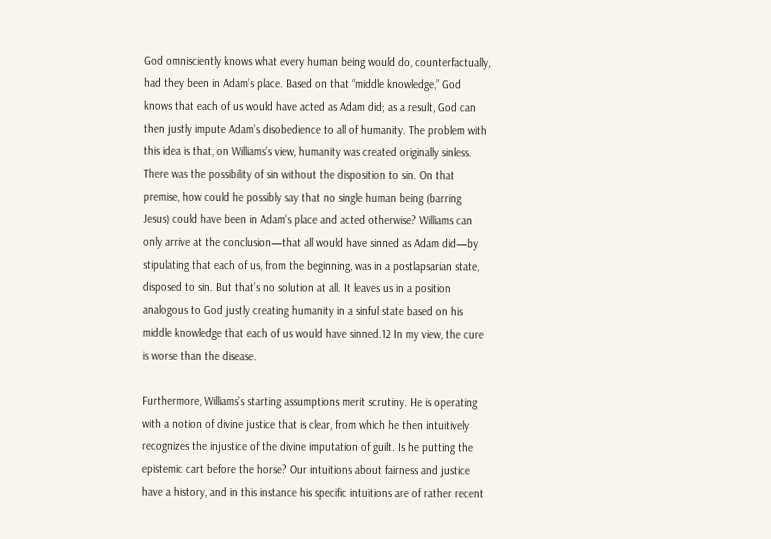God omnisciently knows what every human being would do, counterfactually, had they been in Adam’s place. Based on that “middle knowledge,” God knows that each of us would have acted as Adam did; as a result, God can then justly impute Adam’s disobedience to all of humanity. The problem with this idea is that, on Williams’s view, humanity was created originally sinless. There was the possibility of sin without the disposition to sin. On that premise, how could he possibly say that no single human being (barring Jesus) could have been in Adam’s place and acted otherwise? Williams can only arrive at the conclusion—that all would have sinned as Adam did—by stipulating that each of us, from the beginning, was in a postlapsarian state, disposed to sin. But that’s no solution at all. It leaves us in a position analogous to God justly creating humanity in a sinful state based on his middle knowledge that each of us would have sinned.12 In my view, the cure is worse than the disease.

Furthermore, Williams’s starting assumptions merit scrutiny. He is operating with a notion of divine justice that is clear, from which he then intuitively recognizes the injustice of the divine imputation of guilt. Is he putting the epistemic cart before the horse? Our intuitions about fairness and justice have a history, and in this instance his specific intuitions are of rather recent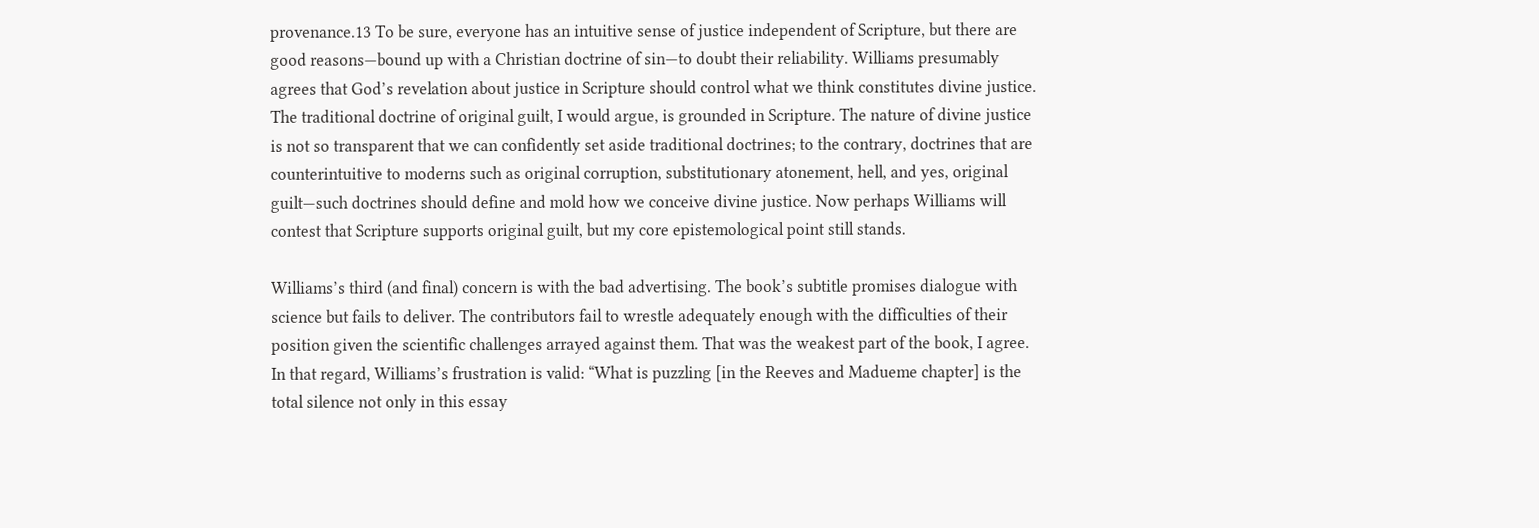provenance.13 To be sure, everyone has an intuitive sense of justice independent of Scripture, but there are good reasons—bound up with a Christian doctrine of sin—to doubt their reliability. Williams presumably agrees that God’s revelation about justice in Scripture should control what we think constitutes divine justice. The traditional doctrine of original guilt, I would argue, is grounded in Scripture. The nature of divine justice is not so transparent that we can confidently set aside traditional doctrines; to the contrary, doctrines that are counterintuitive to moderns such as original corruption, substitutionary atonement, hell, and yes, original guilt—such doctrines should define and mold how we conceive divine justice. Now perhaps Williams will contest that Scripture supports original guilt, but my core epistemological point still stands.

Williams’s third (and final) concern is with the bad advertising. The book’s subtitle promises dialogue with science but fails to deliver. The contributors fail to wrestle adequately enough with the difficulties of their position given the scientific challenges arrayed against them. That was the weakest part of the book, I agree. In that regard, Williams’s frustration is valid: “What is puzzling [in the Reeves and Madueme chapter] is the total silence not only in this essay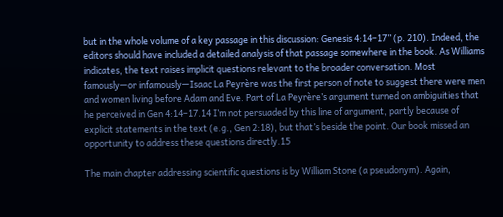but in the whole volume of a key passage in this discussion: Genesis 4:14–17” (p. 210). Indeed, the editors should have included a detailed analysis of that passage somewhere in the book. As Williams indicates, the text raises implicit questions relevant to the broader conversation. Most famously—or infamously—Isaac La Peyrère was the first person of note to suggest there were men and women living before Adam and Eve. Part of La Peyrère’s argument turned on ambiguities that he perceived in Gen 4:14–17.14 I’m not persuaded by this line of argument, partly because of explicit statements in the text (e.g., Gen 2:18), but that’s beside the point. Our book missed an opportunity to address these questions directly.15

The main chapter addressing scientific questions is by William Stone (a pseudonym). Again,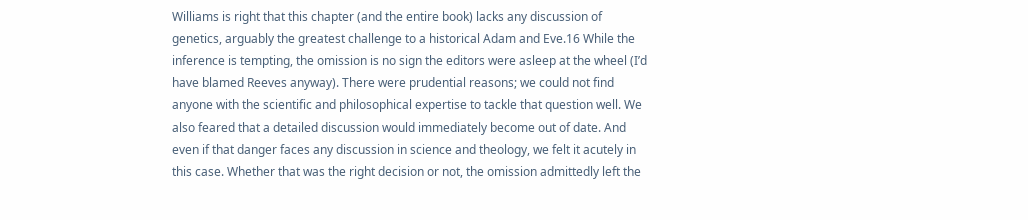Williams is right that this chapter (and the entire book) lacks any discussion of genetics, arguably the greatest challenge to a historical Adam and Eve.16 While the inference is tempting, the omission is no sign the editors were asleep at the wheel (I’d have blamed Reeves anyway). There were prudential reasons; we could not find anyone with the scientific and philosophical expertise to tackle that question well. We also feared that a detailed discussion would immediately become out of date. And even if that danger faces any discussion in science and theology, we felt it acutely in this case. Whether that was the right decision or not, the omission admittedly left the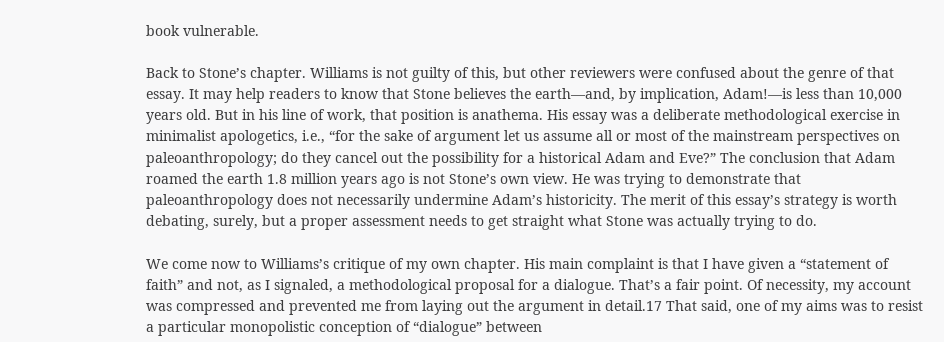book vulnerable.

Back to Stone’s chapter. Williams is not guilty of this, but other reviewers were confused about the genre of that essay. It may help readers to know that Stone believes the earth—and, by implication, Adam!—is less than 10,000 years old. But in his line of work, that position is anathema. His essay was a deliberate methodological exercise in minimalist apologetics, i.e., “for the sake of argument let us assume all or most of the mainstream perspectives on paleoanthropology; do they cancel out the possibility for a historical Adam and Eve?” The conclusion that Adam roamed the earth 1.8 million years ago is not Stone’s own view. He was trying to demonstrate that paleoanthropology does not necessarily undermine Adam’s historicity. The merit of this essay’s strategy is worth debating, surely, but a proper assessment needs to get straight what Stone was actually trying to do.

We come now to Williams’s critique of my own chapter. His main complaint is that I have given a “statement of faith” and not, as I signaled, a methodological proposal for a dialogue. That’s a fair point. Of necessity, my account was compressed and prevented me from laying out the argument in detail.17 That said, one of my aims was to resist a particular monopolistic conception of “dialogue” between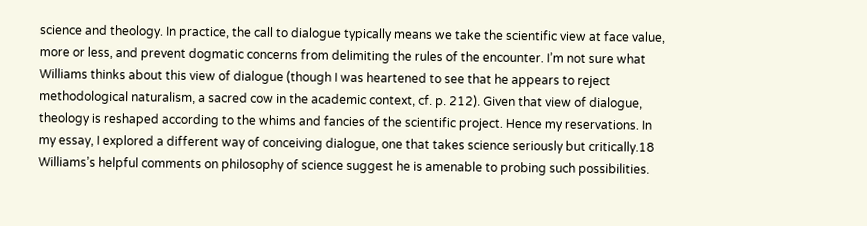science and theology. In practice, the call to dialogue typically means we take the scientific view at face value, more or less, and prevent dogmatic concerns from delimiting the rules of the encounter. I’m not sure what Williams thinks about this view of dialogue (though I was heartened to see that he appears to reject methodological naturalism, a sacred cow in the academic context, cf. p. 212). Given that view of dialogue, theology is reshaped according to the whims and fancies of the scientific project. Hence my reservations. In my essay, I explored a different way of conceiving dialogue, one that takes science seriously but critically.18 Williams’s helpful comments on philosophy of science suggest he is amenable to probing such possibilities.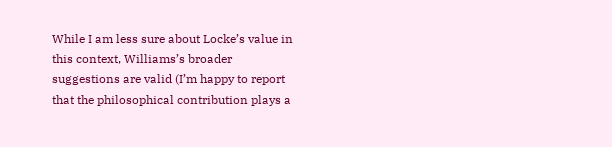While I am less sure about Locke’s value in this context, Williams’s broader suggestions are valid (I’m happy to report that the philosophical contribution plays a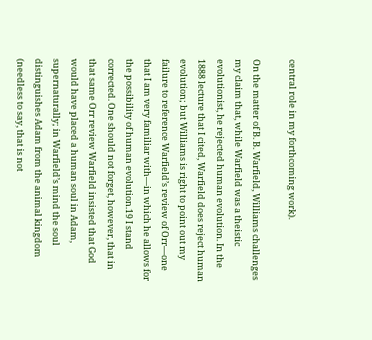central role in my forthcoming work).

On the matter of B. B. Warfield, Williams challenges my claim that, while Warfield was a theistic evolutionist, he rejected human evolution. In the 1888 lecture that I cited, Warfield does reject human evolution; but Williams is right to point out my failure to reference Warfield’s review of Orr—one that I am very familiar with—in which he allows for the possibility of human evolution.19 I stand corrected. One should not forget, however, that in that same Orr review Warfield insisted that God would have placed a human soul in Adam, supernaturally; in Warfield’s mind the soul distinguishes Adam from the animal kingdom (needless to say, that is not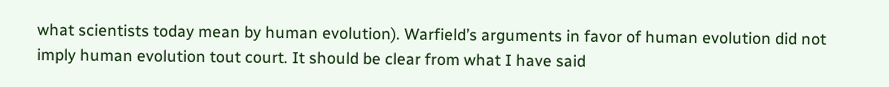what scientists today mean by human evolution). Warfield’s arguments in favor of human evolution did not imply human evolution tout court. It should be clear from what I have said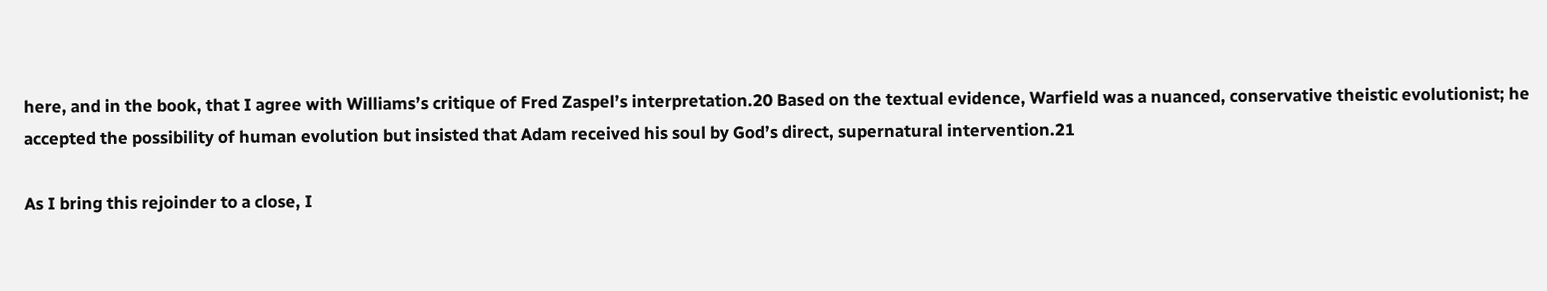here, and in the book, that I agree with Williams’s critique of Fred Zaspel’s interpretation.20 Based on the textual evidence, Warfield was a nuanced, conservative theistic evolutionist; he accepted the possibility of human evolution but insisted that Adam received his soul by God’s direct, supernatural intervention.21

As I bring this rejoinder to a close, I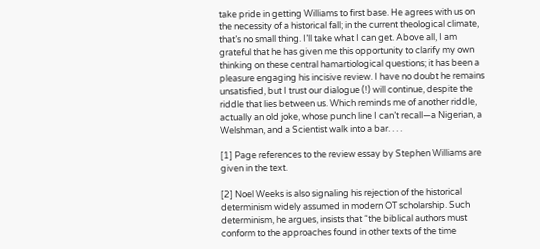take pride in getting Williams to first base. He agrees with us on the necessity of a historical fall; in the current theological climate, that’s no small thing. I’ll take what I can get. Above all, I am grateful that he has given me this opportunity to clarify my own thinking on these central hamartiological questions; it has been a pleasure engaging his incisive review. I have no doubt he remains unsatisfied, but I trust our dialogue (!) will continue, despite the riddle that lies between us. Which reminds me of another riddle, actually an old joke, whose punch line I can’t recall—a Nigerian, a Welshman, and a Scientist walk into a bar. . . .

[1] Page references to the review essay by Stephen Williams are given in the text.

[2] Noel Weeks is also signaling his rejection of the historical determinism widely assumed in modern OT scholarship. Such determinism, he argues, insists that “the biblical authors must conform to the approaches found in other texts of the time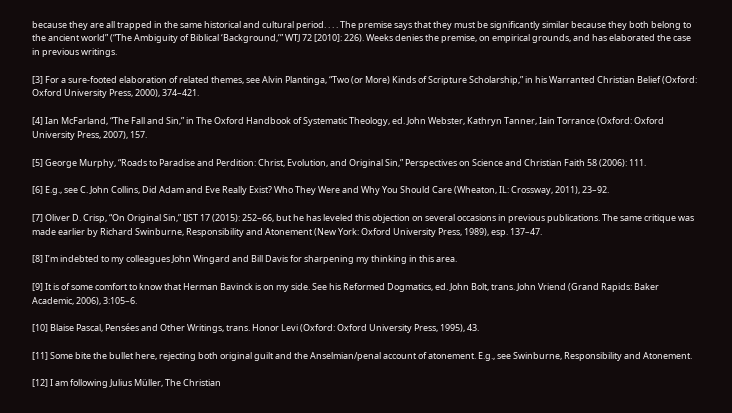because they are all trapped in the same historical and cultural period. . . . The premise says that they must be significantly similar because they both belong to the ancient world” (“The Ambiguity of Biblical ‘Background,’” WTJ 72 [2010]: 226). Weeks denies the premise, on empirical grounds, and has elaborated the case in previous writings.

[3] For a sure-footed elaboration of related themes, see Alvin Plantinga, “Two (or More) Kinds of Scripture Scholarship,” in his Warranted Christian Belief (Oxford: Oxford University Press, 2000), 374–421.

[4] Ian McFarland, “The Fall and Sin,” in The Oxford Handbook of Systematic Theology, ed. John Webster, Kathryn Tanner, Iain Torrance (Oxford: Oxford University Press, 2007), 157.

[5] George Murphy, “Roads to Paradise and Perdition: Christ, Evolution, and Original Sin,” Perspectives on Science and Christian Faith 58 (2006): 111.

[6] E.g., see C. John Collins, Did Adam and Eve Really Exist? Who They Were and Why You Should Care (Wheaton, IL: Crossway, 2011), 23–92.

[7] Oliver D. Crisp, “On Original Sin,” IJST 17 (2015): 252–66, but he has leveled this objection on several occasions in previous publications. The same critique was made earlier by Richard Swinburne, Responsibility and Atonement (New York: Oxford University Press, 1989), esp. 137–47.

[8] I’m indebted to my colleagues John Wingard and Bill Davis for sharpening my thinking in this area.

[9] It is of some comfort to know that Herman Bavinck is on my side. See his Reformed Dogmatics, ed. John Bolt, trans. John Vriend (Grand Rapids: Baker Academic, 2006), 3:105–6.

[10] Blaise Pascal, Pensées and Other Writings, trans. Honor Levi (Oxford: Oxford University Press, 1995), 43.

[11] Some bite the bullet here, rejecting both original guilt and the Anselmian/penal account of atonement. E.g., see Swinburne, Responsibility and Atonement.

[12] I am following Julius Müller, The Christian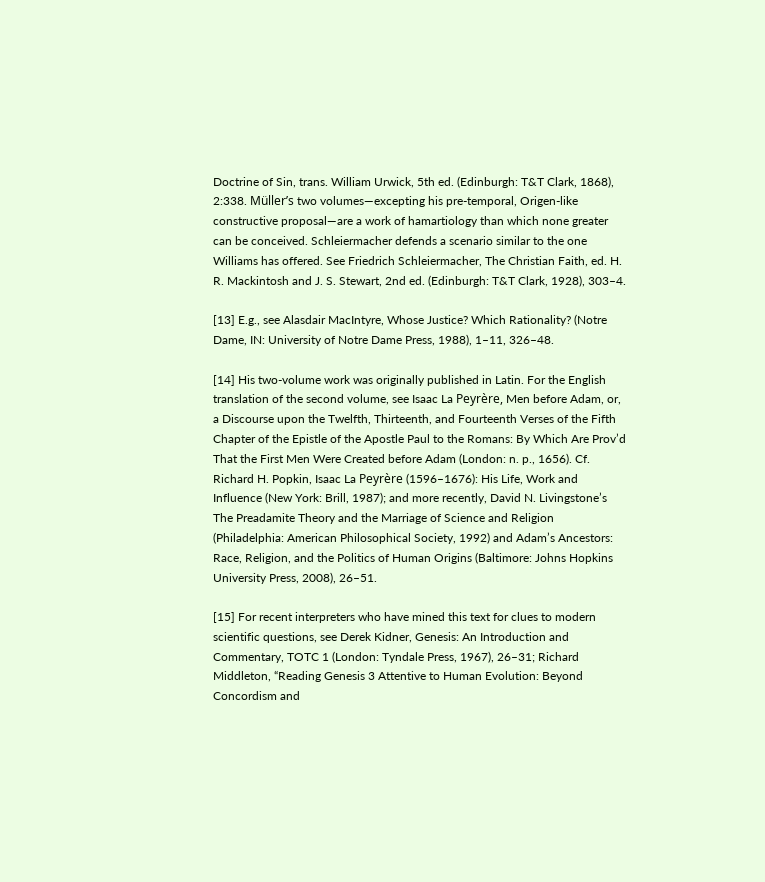Doctrine of Sin, trans. William Urwick, 5th ed. (Edinburgh: T&T Clark, 1868), 2:338. Müller’s two volumes—excepting his pre-temporal, Origen-like constructive proposal—are a work of hamartiology than which none greater can be conceived. Schleiermacher defends a scenario similar to the one Williams has offered. See Friedrich Schleiermacher, The Christian Faith, ed. H. R. Mackintosh and J. S. Stewart, 2nd ed. (Edinburgh: T&T Clark, 1928), 303–4.

[13] E.g., see Alasdair MacIntyre, Whose Justice? Which Rationality? (Notre Dame, IN: University of Notre Dame Press, 1988), 1–11, 326–48.

[14] His two-volume work was originally published in Latin. For the English translation of the second volume, see Isaac La Peyrère, Men before Adam, or, a Discourse upon the Twelfth, Thirteenth, and Fourteenth Verses of the Fifth Chapter of the Epistle of the Apostle Paul to the Romans: By Which Are Prov’d That the First Men Were Created before Adam (London: n. p., 1656). Cf. Richard H. Popkin, Isaac La Peyrère (1596–1676): His Life, Work and Influence (New York: Brill, 1987); and more recently, David N. Livingstone’s The Preadamite Theory and the Marriage of Science and Religion (Philadelphia: American Philosophical Society, 1992) and Adam’s Ancestors: Race, Religion, and the Politics of Human Origins (Baltimore: Johns Hopkins University Press, 2008), 26–51.

[15] For recent interpreters who have mined this text for clues to modern scientific questions, see Derek Kidner, Genesis: An Introduction and Commentary, TOTC 1 (London: Tyndale Press, 1967), 26–31; Richard Middleton, “Reading Genesis 3 Attentive to Human Evolution: Beyond Concordism and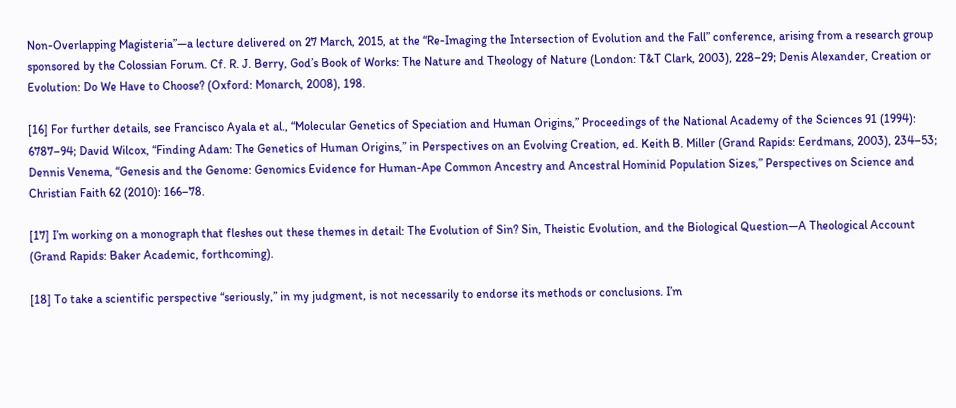Non-Overlapping Magisteria”—a lecture delivered on 27 March, 2015, at the “Re-Imaging the Intersection of Evolution and the Fall” conference, arising from a research group sponsored by the Colossian Forum. Cf. R. J. Berry, God’s Book of Works: The Nature and Theology of Nature (London: T&T Clark, 2003), 228–29; Denis Alexander, Creation or Evolution: Do We Have to Choose? (Oxford: Monarch, 2008), 198.

[16] For further details, see Francisco Ayala et al., “Molecular Genetics of Speciation and Human Origins,” Proceedings of the National Academy of the Sciences 91 (1994): 6787–94; David Wilcox, “Finding Adam: The Genetics of Human Origins,” in Perspectives on an Evolving Creation, ed. Keith B. Miller (Grand Rapids: Eerdmans, 2003), 234–53; Dennis Venema, “Genesis and the Genome: Genomics Evidence for Human-Ape Common Ancestry and Ancestral Hominid Population Sizes,” Perspectives on Science and Christian Faith 62 (2010): 166–78.

[17] I’m working on a monograph that fleshes out these themes in detail: The Evolution of Sin? Sin, Theistic Evolution, and the Biological Question—A Theological Account (Grand Rapids: Baker Academic, forthcoming).

[18] To take a scientific perspective “seriously,” in my judgment, is not necessarily to endorse its methods or conclusions. I’m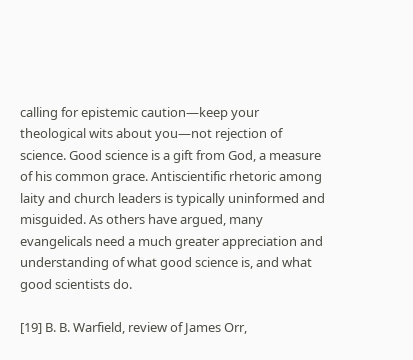calling for epistemic caution—keep your theological wits about you—not rejection of science. Good science is a gift from God, a measure of his common grace. Antiscientific rhetoric among laity and church leaders is typically uninformed and misguided. As others have argued, many evangelicals need a much greater appreciation and understanding of what good science is, and what good scientists do.

[19] B. B. Warfield, review of James Orr,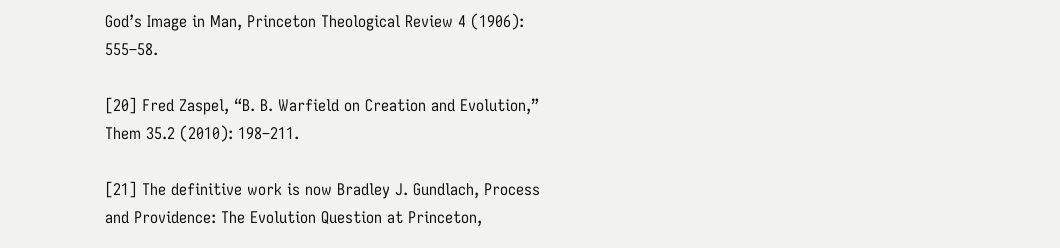God’s Image in Man, Princeton Theological Review 4 (1906): 555–58.

[20] Fred Zaspel, “B. B. Warfield on Creation and Evolution,” Them 35.2 (2010): 198–211.

[21] The definitive work is now Bradley J. Gundlach, Process and Providence: The Evolution Question at Princeton,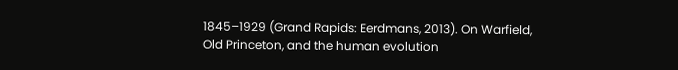1845–1929 (Grand Rapids: Eerdmans, 2013). On Warfield, Old Princeton, and the human evolution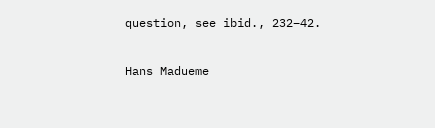question, see ibid., 232–42.

Hans Madueme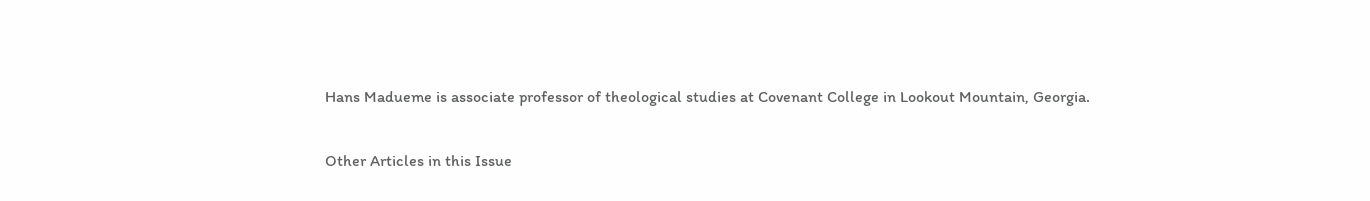Hans Madueme is associate professor of theological studies at Covenant College in Lookout Mountain, Georgia.

Other Articles in this Issue